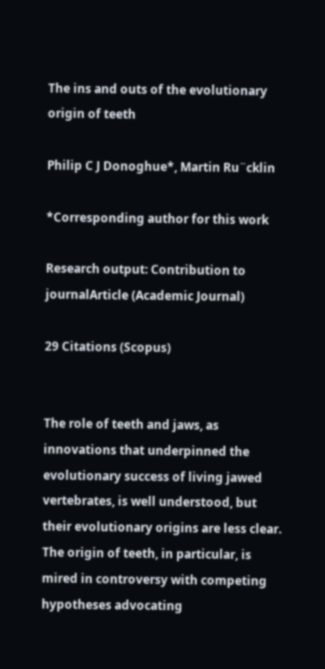The ins and outs of the evolutionary origin of teeth

Philip C J Donoghue*, Martin Ru¨cklin

*Corresponding author for this work

Research output: Contribution to journalArticle (Academic Journal)

29 Citations (Scopus)


The role of teeth and jaws, as innovations that underpinned the evolutionary success of living jawed vertebrates, is well understood, but their evolutionary origins are less clear. The origin of teeth, in particular, is mired in controversy with competing hypotheses advocating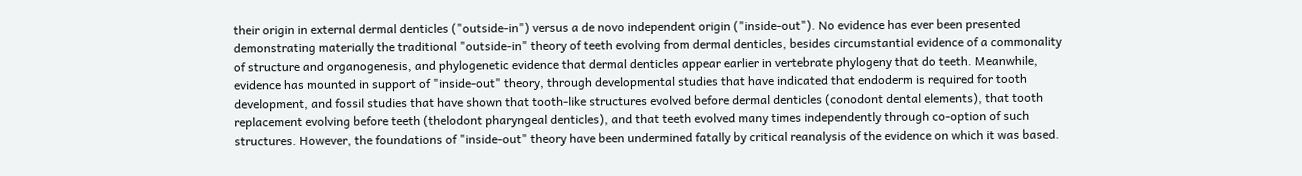their origin in external dermal denticles ("outside-in") versus a de novo independent origin ("inside-out"). No evidence has ever been presented demonstrating materially the traditional "outside-in" theory of teeth evolving from dermal denticles, besides circumstantial evidence of a commonality of structure and organogenesis, and phylogenetic evidence that dermal denticles appear earlier in vertebrate phylogeny that do teeth. Meanwhile, evidence has mounted in support of "inside-out" theory, through developmental studies that have indicated that endoderm is required for tooth development, and fossil studies that have shown that tooth-like structures evolved before dermal denticles (conodont dental elements), that tooth replacement evolving before teeth (thelodont pharyngeal denticles), and that teeth evolved many times independently through co-option of such structures. However, the foundations of "inside-out" theory have been undermined fatally by critical reanalysis of the evidence on which it was based.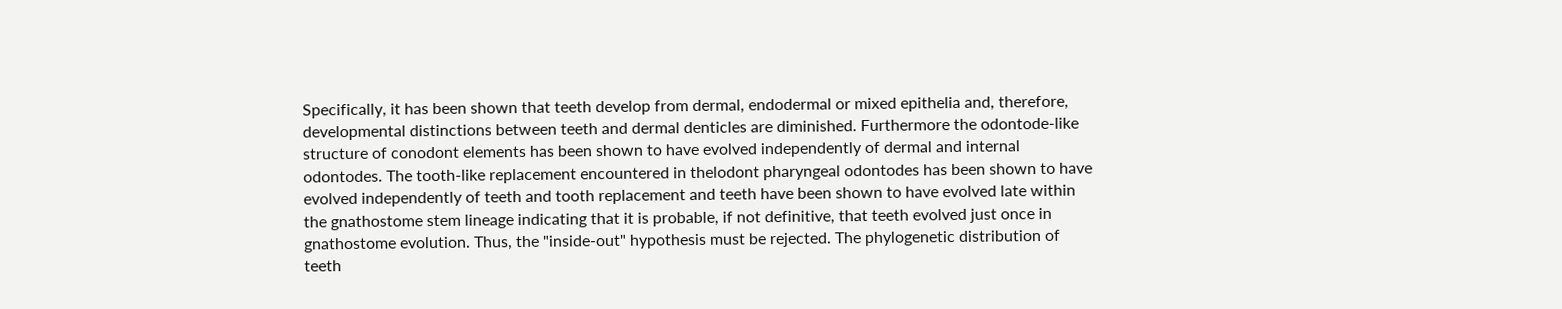Specifically, it has been shown that teeth develop from dermal, endodermal or mixed epithelia and, therefore, developmental distinctions between teeth and dermal denticles are diminished. Furthermore the odontode-like structure of conodont elements has been shown to have evolved independently of dermal and internal odontodes. The tooth-like replacement encountered in thelodont pharyngeal odontodes has been shown to have evolved independently of teeth and tooth replacement and teeth have been shown to have evolved late within the gnathostome stem lineage indicating that it is probable, if not definitive, that teeth evolved just once in gnathostome evolution. Thus, the "inside-out" hypothesis must be rejected. The phylogenetic distribution of teeth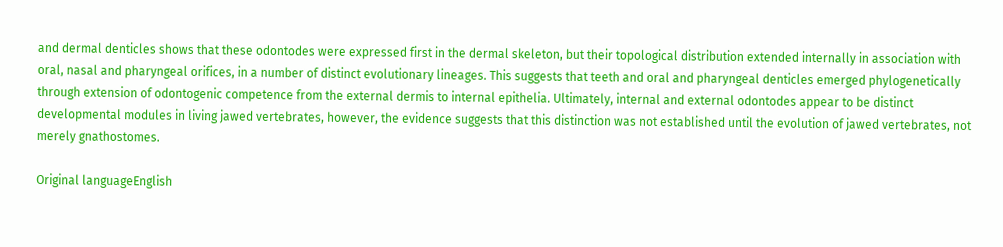and dermal denticles shows that these odontodes were expressed first in the dermal skeleton, but their topological distribution extended internally in association with oral, nasal and pharyngeal orifices, in a number of distinct evolutionary lineages. This suggests that teeth and oral and pharyngeal denticles emerged phylogenetically through extension of odontogenic competence from the external dermis to internal epithelia. Ultimately, internal and external odontodes appear to be distinct developmental modules in living jawed vertebrates, however, the evidence suggests that this distinction was not established until the evolution of jawed vertebrates, not merely gnathostomes.

Original languageEnglish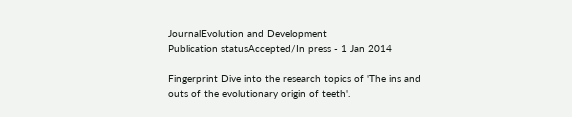JournalEvolution and Development
Publication statusAccepted/In press - 1 Jan 2014

Fingerprint Dive into the research topics of 'The ins and outs of the evolutionary origin of teeth'.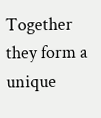Together they form a unique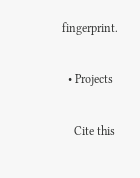fingerprint.

  • Projects

    Cite this